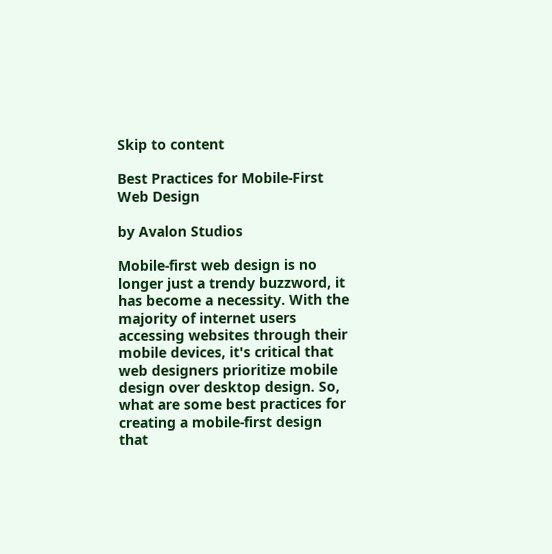Skip to content

Best Practices for Mobile-First Web Design

by Avalon Studios

Mobile-first web design is no longer just a trendy buzzword, it has become a necessity. With the majority of internet users accessing websites through their mobile devices, it's critical that web designers prioritize mobile design over desktop design. So, what are some best practices for creating a mobile-first design that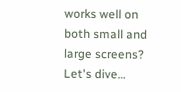works well on both small and large screens? Let's dive…